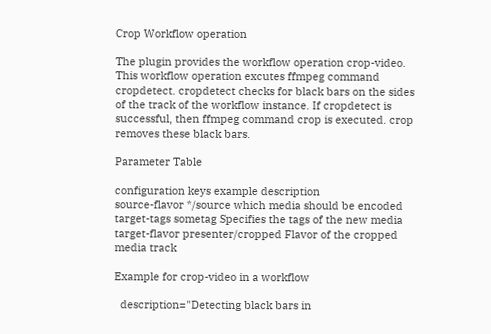Crop Workflow operation

The plugin provides the workflow operation crop-video. This workflow operation excutes ffmpeg command cropdetect. cropdetect checks for black bars on the sides of the track of the workflow instance. If cropdetect is successful, then ffmpeg command crop is executed. crop removes these black bars.

Parameter Table

configuration keys example description
source-flavor */source which media should be encoded
target-tags sometag Specifies the tags of the new media
target-flavor presenter/cropped Flavor of the cropped media track

Example for crop-video in a workflow

  description="Detecting black bars in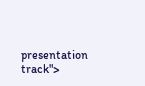presentation track">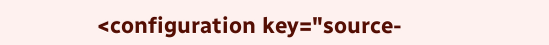<configuration key="source-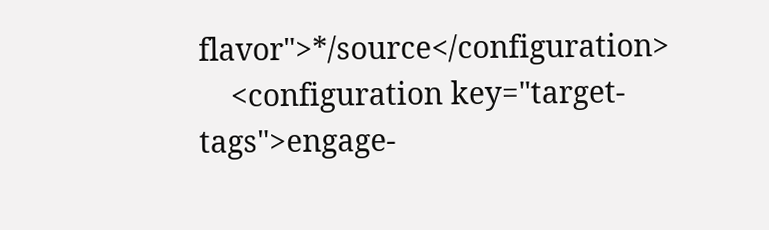flavor">*/source</configuration>
    <configuration key="target-tags">engage-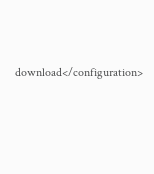download</configuration>